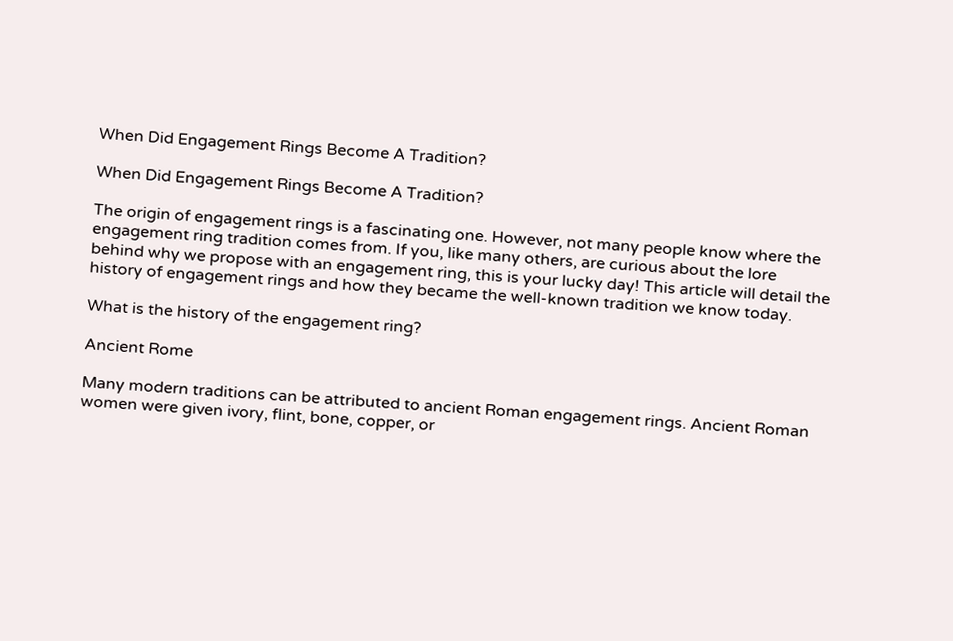When Did Engagement Rings Become A Tradition?

When Did Engagement Rings Become A Tradition?

The origin of engagement rings is a fascinating one. However, not many people know where the engagement ring tradition comes from. If you, like many others, are curious about the lore behind why we propose with an engagement ring, this is your lucky day! This article will detail the history of engagement rings and how they became the well-known tradition we know today.

What is the history of the engagement ring?

Ancient Rome

Many modern traditions can be attributed to ancient Roman engagement rings. Ancient Roman women were given ivory, flint, bone, copper, or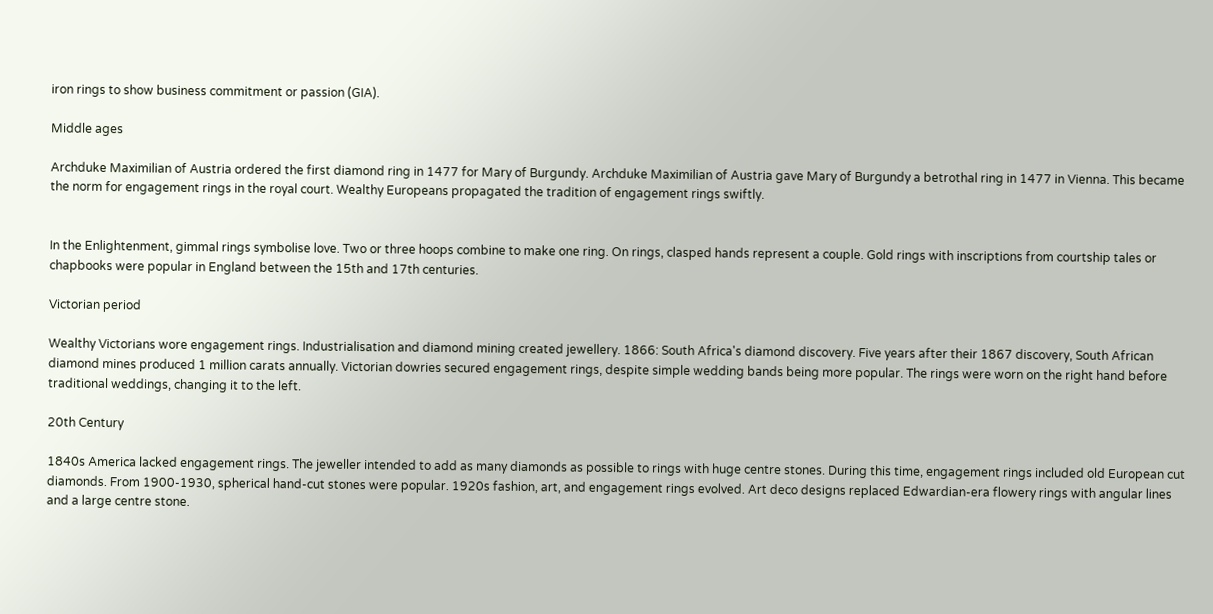iron rings to show business commitment or passion (GIA).

Middle ages

Archduke Maximilian of Austria ordered the first diamond ring in 1477 for Mary of Burgundy. Archduke Maximilian of Austria gave Mary of Burgundy a betrothal ring in 1477 in Vienna. This became the norm for engagement rings in the royal court. Wealthy Europeans propagated the tradition of engagement rings swiftly.


In the Enlightenment, gimmal rings symbolise love. Two or three hoops combine to make one ring. On rings, clasped hands represent a couple. Gold rings with inscriptions from courtship tales or chapbooks were popular in England between the 15th and 17th centuries.

Victorian period

Wealthy Victorians wore engagement rings. Industrialisation and diamond mining created jewellery. 1866: South Africa's diamond discovery. Five years after their 1867 discovery, South African diamond mines produced 1 million carats annually. Victorian dowries secured engagement rings, despite simple wedding bands being more popular. The rings were worn on the right hand before traditional weddings, changing it to the left.

20th Century

1840s America lacked engagement rings. The jeweller intended to add as many diamonds as possible to rings with huge centre stones. During this time, engagement rings included old European cut diamonds. From 1900-1930, spherical hand-cut stones were popular. 1920s fashion, art, and engagement rings evolved. Art deco designs replaced Edwardian-era flowery rings with angular lines and a large centre stone.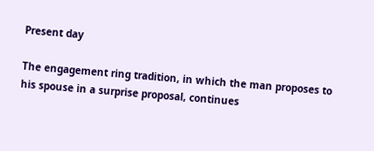Present day

The engagement ring tradition, in which the man proposes to his spouse in a surprise proposal, continues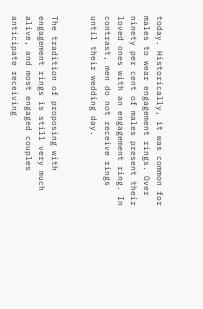today. Historically, it was common for males to wear engagement rings. Over ninety per cent of males present their loved ones with an engagement ring. In contrast, men do not receive rings until their wedding day.


The tradition of proposing with engagement rings is still very much alive, and most engaged couples anticipate receiving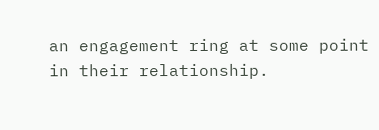an engagement ring at some point in their relationship.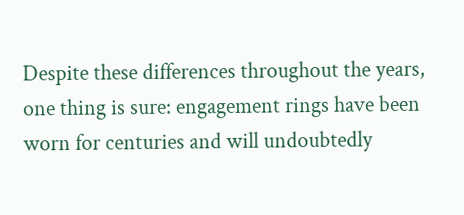Despite these differences throughout the years, one thing is sure: engagement rings have been worn for centuries and will undoubtedly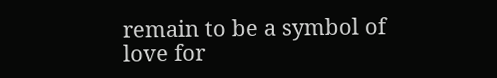remain to be a symbol of love for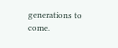generations to come.